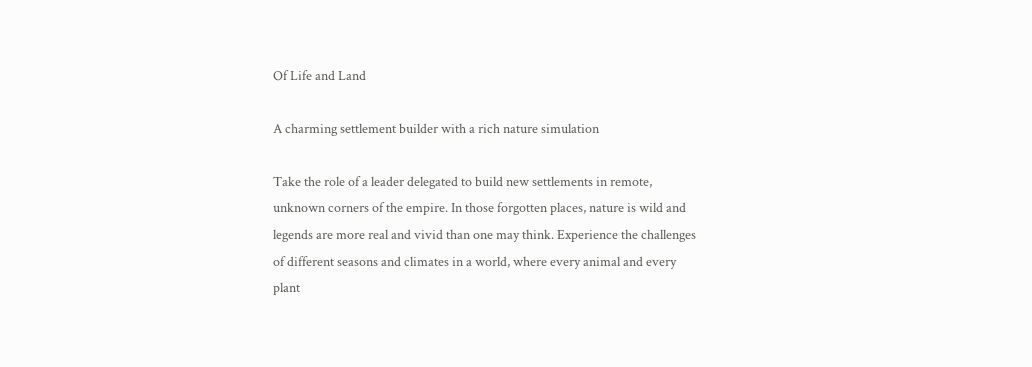Of Life and Land

A charming settlement builder with a rich nature simulation

Take the role of a leader delegated to build new settlements in remote, unknown corners of the empire. In those forgotten places, nature is wild and legends are more real and vivid than one may think. Experience the challenges of different seasons and climates in a world, where every animal and every plant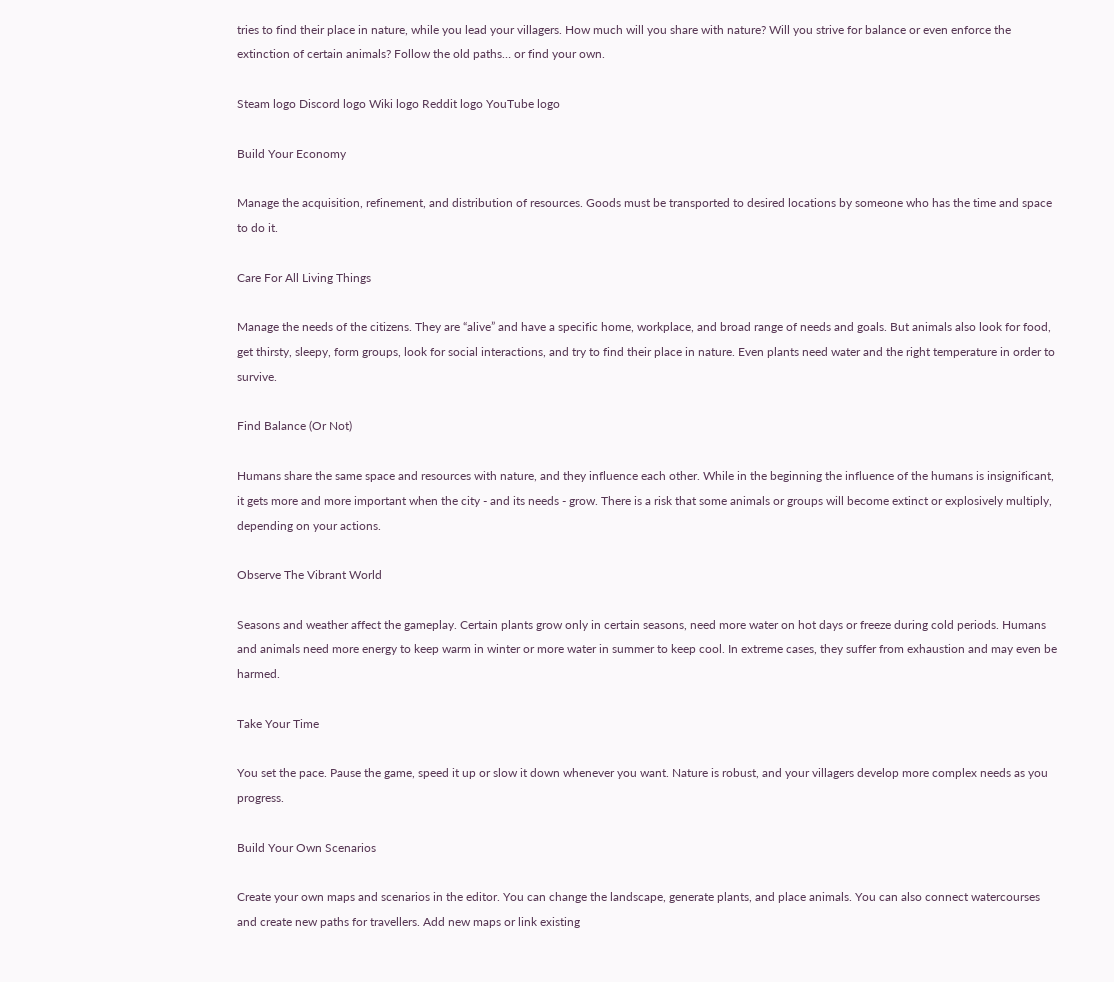tries to find their place in nature, while you lead your villagers. How much will you share with nature? Will you strive for balance or even enforce the extinction of certain animals? Follow the old paths… or find your own.

Steam logo Discord logo Wiki logo Reddit logo YouTube logo

Build Your Economy

Manage the acquisition, refinement, and distribution of resources. Goods must be transported to desired locations by someone who has the time and space to do it.

Care For All Living Things

Manage the needs of the citizens. They are “alive” and have a specific home, workplace, and broad range of needs and goals. But animals also look for food, get thirsty, sleepy, form groups, look for social interactions, and try to find their place in nature. Even plants need water and the right temperature in order to survive.

Find Balance (Or Not)

Humans share the same space and resources with nature, and they influence each other. While in the beginning the influence of the humans is insignificant, it gets more and more important when the city - and its needs - grow. There is a risk that some animals or groups will become extinct or explosively multiply, depending on your actions.

Observe The Vibrant World

Seasons and weather affect the gameplay. Certain plants grow only in certain seasons, need more water on hot days or freeze during cold periods. Humans and animals need more energy to keep warm in winter or more water in summer to keep cool. In extreme cases, they suffer from exhaustion and may even be harmed.

Take Your Time

You set the pace. Pause the game, speed it up or slow it down whenever you want. Nature is robust, and your villagers develop more complex needs as you progress.

Build Your Own Scenarios

Create your own maps and scenarios in the editor. You can change the landscape, generate plants, and place animals. You can also connect watercourses and create new paths for travellers. Add new maps or link existing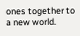ones together to a new world.